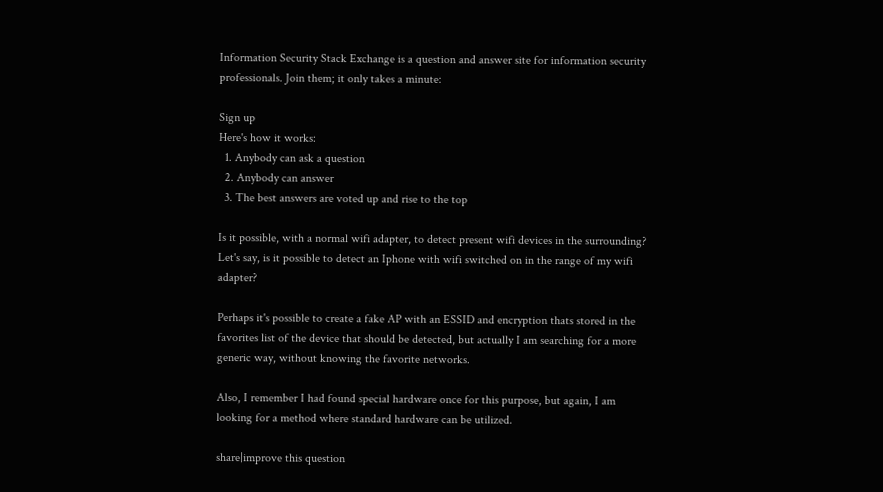Information Security Stack Exchange is a question and answer site for information security professionals. Join them; it only takes a minute:

Sign up
Here's how it works:
  1. Anybody can ask a question
  2. Anybody can answer
  3. The best answers are voted up and rise to the top

Is it possible, with a normal wifi adapter, to detect present wifi devices in the surrounding? Let's say, is it possible to detect an Iphone with wifi switched on in the range of my wifi adapter?

Perhaps it's possible to create a fake AP with an ESSID and encryption thats stored in the favorites list of the device that should be detected, but actually I am searching for a more generic way, without knowing the favorite networks.

Also, I remember I had found special hardware once for this purpose, but again, I am looking for a method where standard hardware can be utilized.

share|improve this question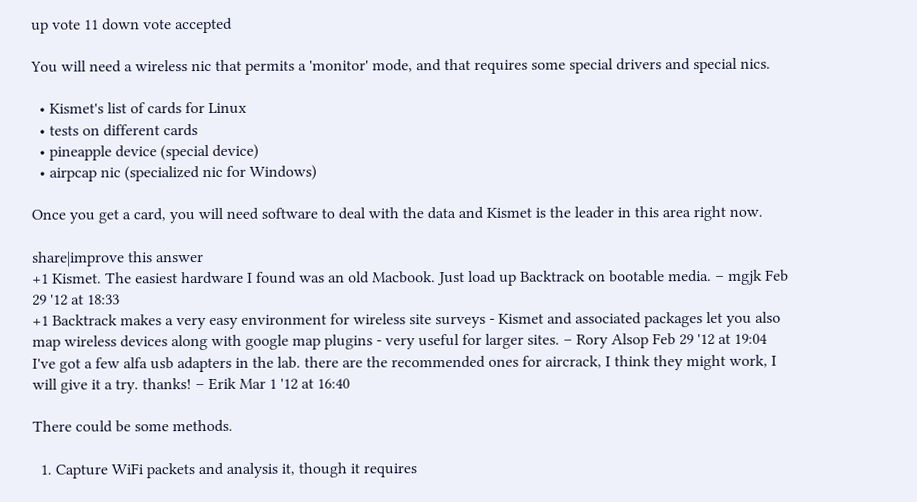up vote 11 down vote accepted

You will need a wireless nic that permits a 'monitor' mode, and that requires some special drivers and special nics.

  • Kismet's list of cards for Linux
  • tests on different cards
  • pineapple device (special device)
  • airpcap nic (specialized nic for Windows)

Once you get a card, you will need software to deal with the data and Kismet is the leader in this area right now.

share|improve this answer
+1 Kismet. The easiest hardware I found was an old Macbook. Just load up Backtrack on bootable media. – mgjk Feb 29 '12 at 18:33
+1 Backtrack makes a very easy environment for wireless site surveys - Kismet and associated packages let you also map wireless devices along with google map plugins - very useful for larger sites. – Rory Alsop Feb 29 '12 at 19:04
I've got a few alfa usb adapters in the lab. there are the recommended ones for aircrack, I think they might work, I will give it a try. thanks! – Erik Mar 1 '12 at 16:40

There could be some methods.

  1. Capture WiFi packets and analysis it, though it requires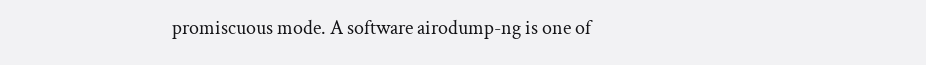promiscuous mode. A software airodump-ng is one of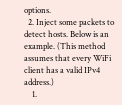options.
  2. Inject some packets to detect hosts. Below is an example. (This method assumes that every WiFi client has a valid IPv4 address.)
    1.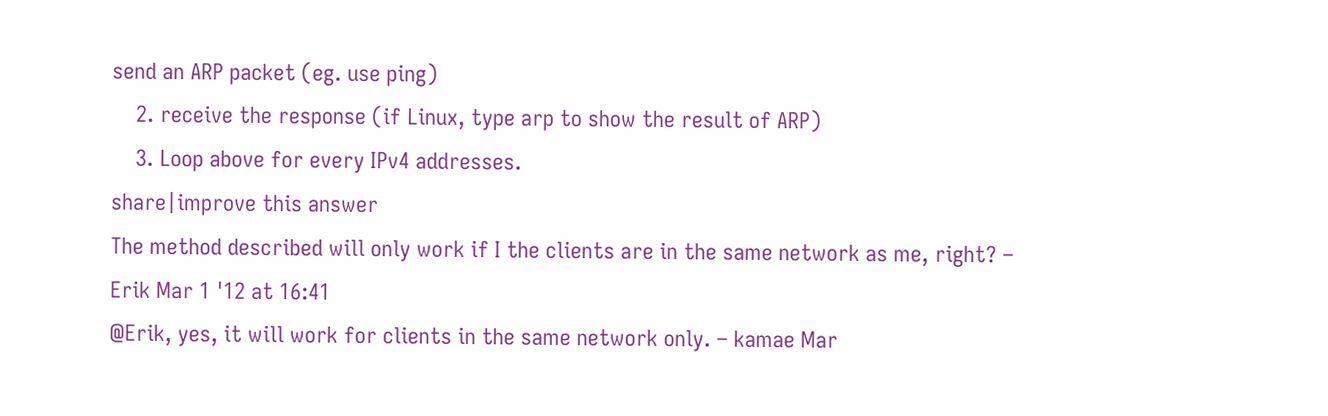send an ARP packet (eg. use ping)
    2. receive the response (if Linux, type arp to show the result of ARP)
    3. Loop above for every IPv4 addresses.
share|improve this answer
The method described will only work if I the clients are in the same network as me, right? – Erik Mar 1 '12 at 16:41
@Erik, yes, it will work for clients in the same network only. – kamae Mar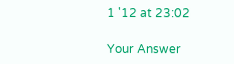1 '12 at 23:02

Your Answer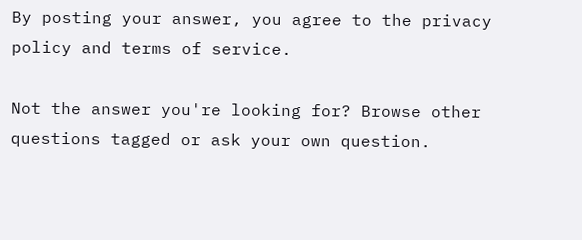By posting your answer, you agree to the privacy policy and terms of service.

Not the answer you're looking for? Browse other questions tagged or ask your own question.